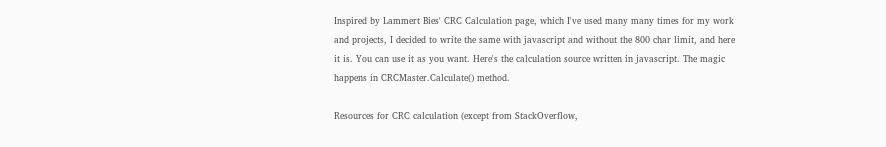Inspired by Lammert Bies' CRC Calculation page, which I've used many many times for my work and projects, I decided to write the same with javascript and without the 800 char limit, and here it is. You can use it as you want. Here's the calculation source written in javascript. The magic happens in CRCMaster.Calculate() method.

Resources for CRC calculation (except from StackOverflow,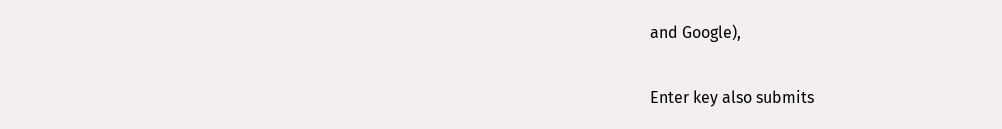and Google),

Enter key also submits